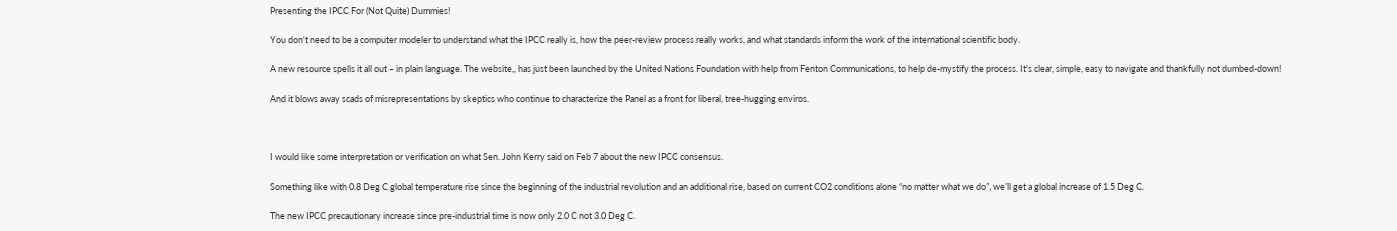Presenting the IPCC For (Not Quite) Dummies!

You don't need to be a computer modeler to understand what the IPCC really is, how the peer-review process really works, and what standards inform the work of the international scientific body.

A new resource spells it all out – in plain language. The website,, has just been launched by the United Nations Foundation with help from Fenton Communications, to help de-mystify the process. It's clear, simple, easy to navigate and thankfully not dumbed-down!

And it blows away scads of misrepresentations by skeptics who continue to characterize the Panel as a front for liberal, tree-hugging enviros.



I would like some interpretation or verification on what Sen. John Kerry said on Feb 7 about the new IPCC consensus.

Something like with 0.8 Deg C global temperature rise since the beginning of the industrial revolution and an additional rise, based on current CO2 conditions alone “no matter what we do”, we’ll get a global increase of 1.5 Deg C.

The new IPCC precautionary increase since pre-industrial time is now only 2.0 C not 3.0 Deg C.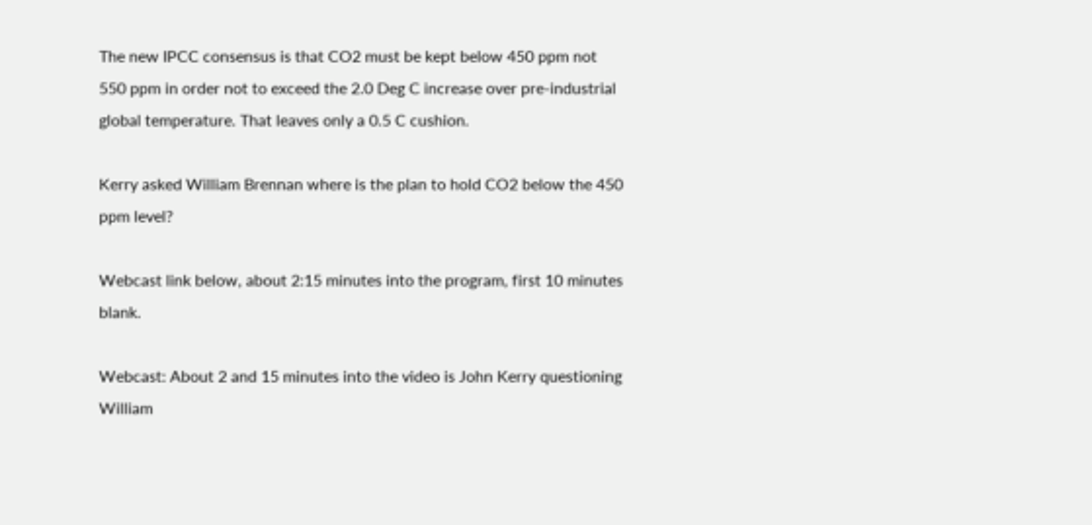The new IPCC consensus is that CO2 must be kept below 450 ppm not 550 ppm in order not to exceed the 2.0 Deg C increase over pre-industrial global temperature. That leaves only a 0.5 C cushion.

Kerry asked William Brennan where is the plan to hold CO2 below the 450 ppm level?

Webcast link below, about 2:15 minutes into the program, first 10 minutes blank.

Webcast: About 2 and 15 minutes into the video is John Kerry questioning William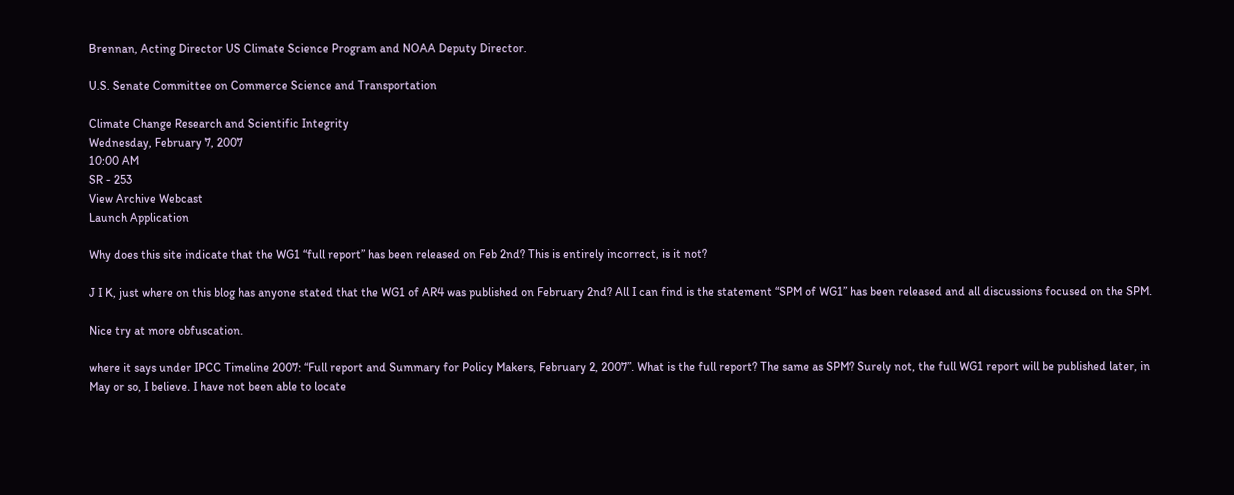Brennan, Acting Director US Climate Science Program and NOAA Deputy Director.

U.S. Senate Committee on Commerce Science and Transportation

Climate Change Research and Scientific Integrity
Wednesday, February 7, 2007
10:00 AM
SR - 253
View Archive Webcast
Launch Application

Why does this site indicate that the WG1 “full report” has been released on Feb 2nd? This is entirely incorrect, is it not?

J I K, just where on this blog has anyone stated that the WG1 of AR4 was published on February 2nd? All I can find is the statement “SPM of WG1” has been released and all discussions focused on the SPM.

Nice try at more obfuscation.

where it says under IPCC Timeline 2007: “Full report and Summary for Policy Makers, February 2, 2007”. What is the full report? The same as SPM? Surely not, the full WG1 report will be published later, in May or so, I believe. I have not been able to locate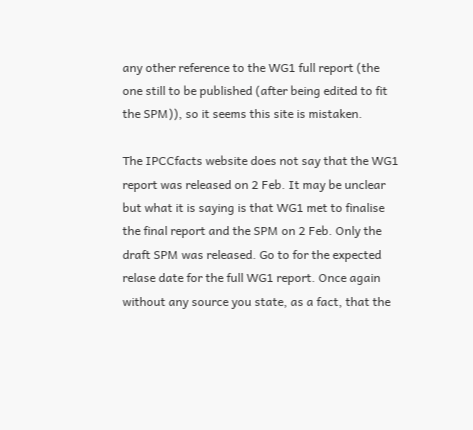any other reference to the WG1 full report (the one still to be published (after being edited to fit the SPM)), so it seems this site is mistaken.

The IPCCfacts website does not say that the WG1 report was released on 2 Feb. It may be unclear but what it is saying is that WG1 met to finalise the final report and the SPM on 2 Feb. Only the draft SPM was released. Go to for the expected relase date for the full WG1 report. Once again without any source you state, as a fact, that the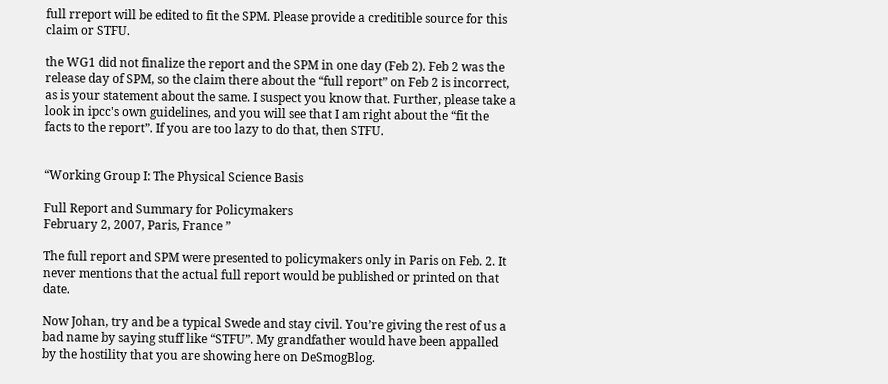full rreport will be edited to fit the SPM. Please provide a creditible source for this claim or STFU.

the WG1 did not finalize the report and the SPM in one day (Feb 2). Feb 2 was the release day of SPM, so the claim there about the “full report” on Feb 2 is incorrect, as is your statement about the same. I suspect you know that. Further, please take a look in ipcc's own guidelines, and you will see that I am right about the “fit the facts to the report”. If you are too lazy to do that, then STFU.


“Working Group I: The Physical Science Basis

Full Report and Summary for Policymakers
February 2, 2007, Paris, France ”

The full report and SPM were presented to policymakers only in Paris on Feb. 2. It never mentions that the actual full report would be published or printed on that date.

Now Johan, try and be a typical Swede and stay civil. You’re giving the rest of us a bad name by saying stuff like “STFU”. My grandfather would have been appalled by the hostility that you are showing here on DeSmogBlog.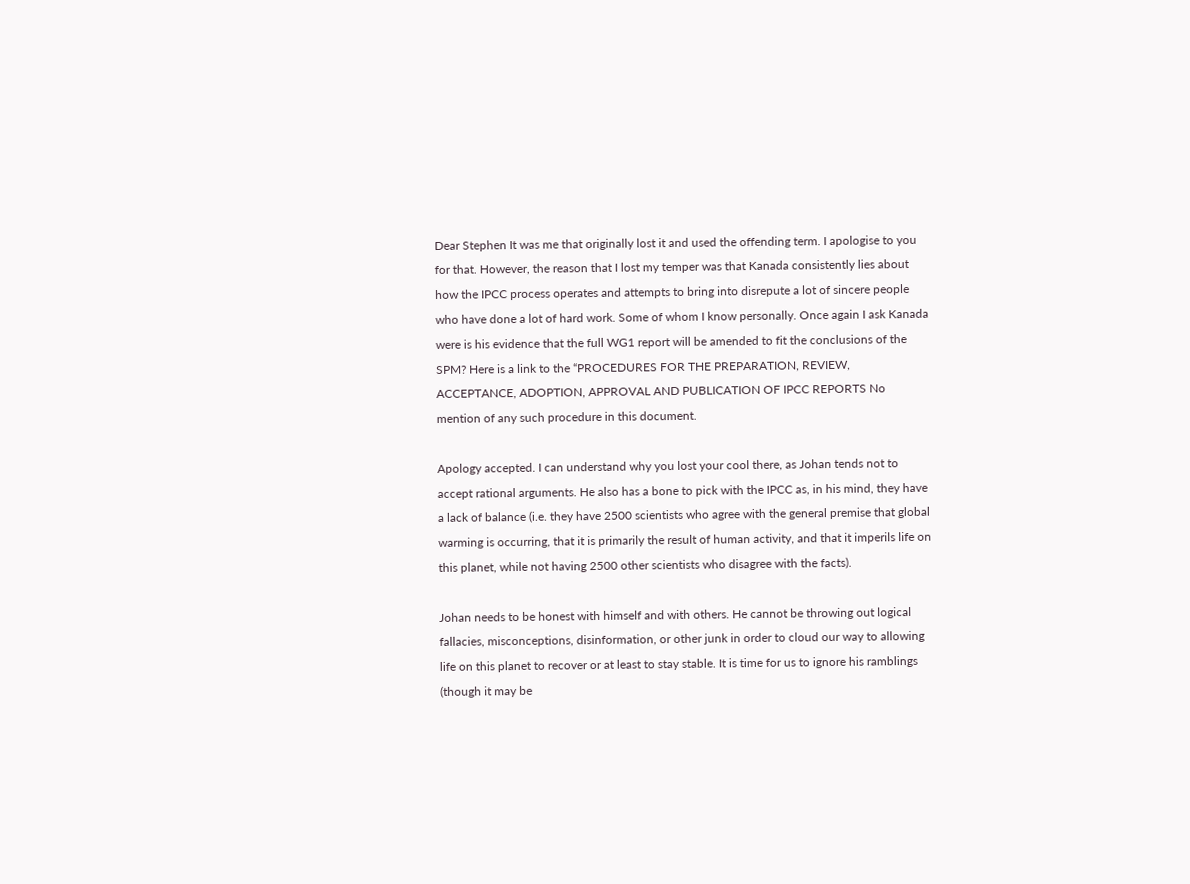Dear Stephen It was me that originally lost it and used the offending term. I apologise to you for that. However, the reason that I lost my temper was that Kanada consistently lies about how the IPCC process operates and attempts to bring into disrepute a lot of sincere people who have done a lot of hard work. Some of whom I know personally. Once again I ask Kanada were is his evidence that the full WG1 report will be amended to fit the conclusions of the SPM? Here is a link to the “PROCEDURES FOR THE PREPARATION, REVIEW, ACCEPTANCE, ADOPTION, APPROVAL AND PUBLICATION OF IPCC REPORTS No mention of any such procedure in this document.

Apology accepted. I can understand why you lost your cool there, as Johan tends not to accept rational arguments. He also has a bone to pick with the IPCC as, in his mind, they have a lack of balance (i.e. they have 2500 scientists who agree with the general premise that global warming is occurring, that it is primarily the result of human activity, and that it imperils life on this planet, while not having 2500 other scientists who disagree with the facts).

Johan needs to be honest with himself and with others. He cannot be throwing out logical fallacies, misconceptions, disinformation, or other junk in order to cloud our way to allowing life on this planet to recover or at least to stay stable. It is time for us to ignore his ramblings (though it may be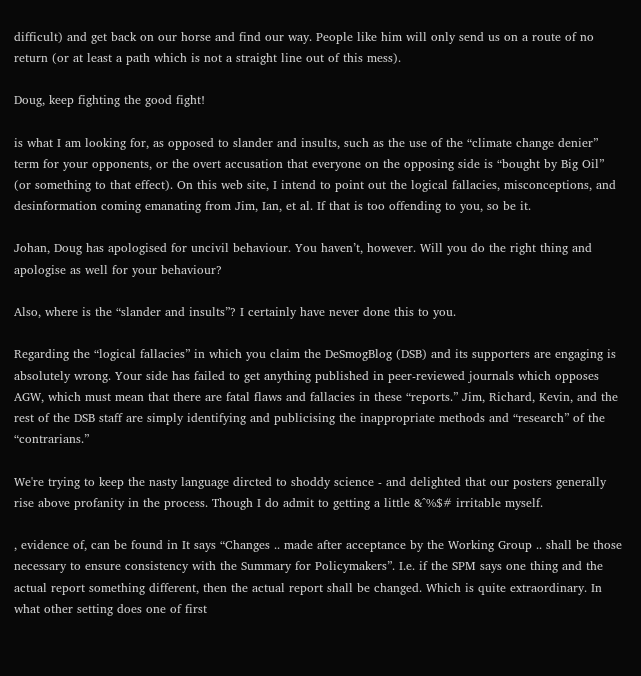difficult) and get back on our horse and find our way. People like him will only send us on a route of no return (or at least a path which is not a straight line out of this mess).

Doug, keep fighting the good fight!

is what I am looking for, as opposed to slander and insults, such as the use of the “climate change denier” term for your opponents, or the overt accusation that everyone on the opposing side is “bought by Big Oil” (or something to that effect). On this web site, I intend to point out the logical fallacies, misconceptions, and desinformation coming emanating from Jim, Ian, et al. If that is too offending to you, so be it.

Johan, Doug has apologised for uncivil behaviour. You haven’t, however. Will you do the right thing and apologise as well for your behaviour?

Also, where is the “slander and insults”? I certainly have never done this to you.

Regarding the “logical fallacies” in which you claim the DeSmogBlog (DSB) and its supporters are engaging is absolutely wrong. Your side has failed to get anything published in peer-reviewed journals which opposes AGW, which must mean that there are fatal flaws and fallacies in these “reports.” Jim, Richard, Kevin, and the rest of the DSB staff are simply identifying and publicising the inappropriate methods and “research” of the “contrarians.”

We're trying to keep the nasty language dircted to shoddy science - and delighted that our posters generally rise above profanity in the process. Though I do admit to getting a little &^%$# irritable myself.

, evidence of, can be found in It says “Changes .. made after acceptance by the Working Group .. shall be those necessary to ensure consistency with the Summary for Policymakers”. I.e. if the SPM says one thing and the actual report something different, then the actual report shall be changed. Which is quite extraordinary. In what other setting does one of first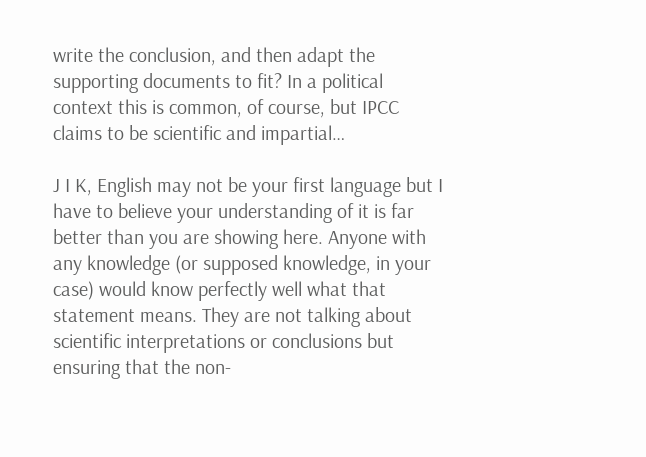write the conclusion, and then adapt the supporting documents to fit? In a political context this is common, of course, but IPCC claims to be scientific and impartial…

J I K, English may not be your first language but I have to believe your understanding of it is far better than you are showing here. Anyone with any knowledge (or supposed knowledge, in your case) would know perfectly well what that statement means. They are not talking about scientific interpretations or conclusions but ensuring that the non-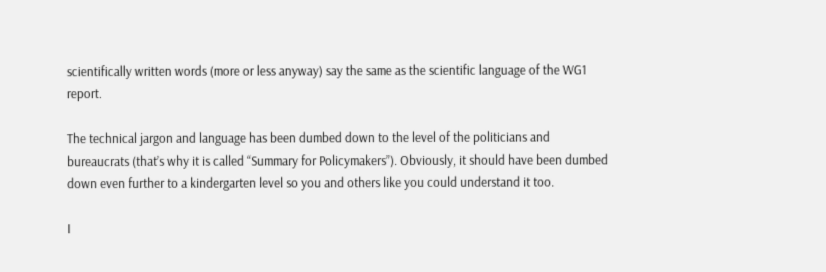scientifically written words (more or less anyway) say the same as the scientific language of the WG1 report.

The technical jargon and language has been dumbed down to the level of the politicians and bureaucrats (that’s why it is called “Summary for Policymakers”). Obviously, it should have been dumbed down even further to a kindergarten level so you and others like you could understand it too.

I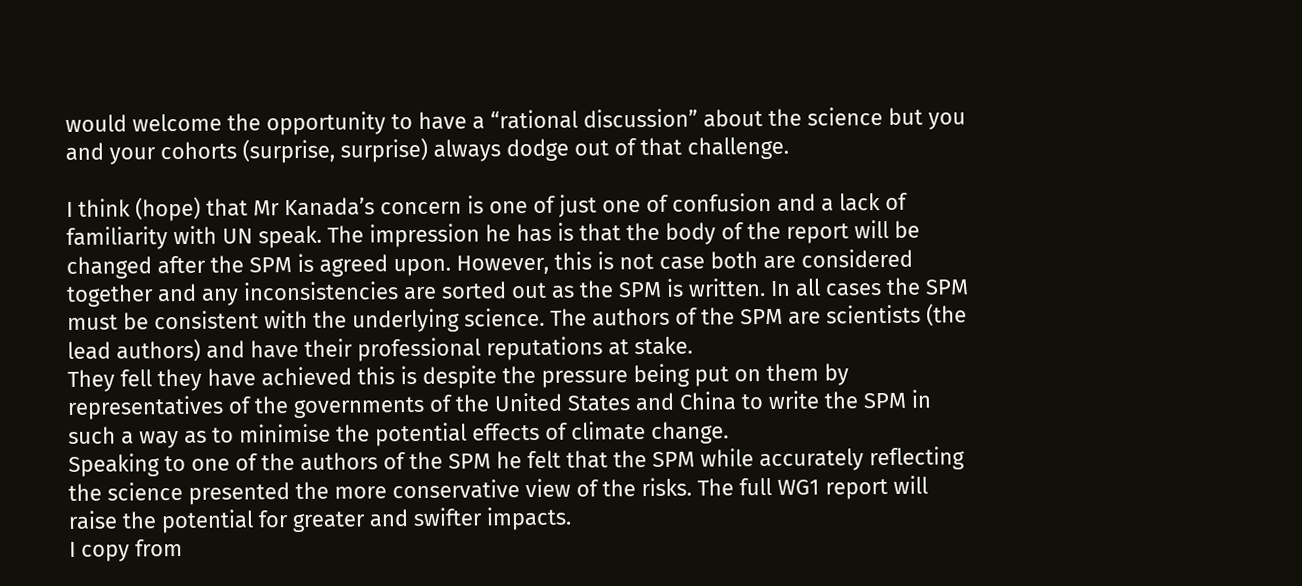would welcome the opportunity to have a “rational discussion” about the science but you and your cohorts (surprise, surprise) always dodge out of that challenge.

I think (hope) that Mr Kanada’s concern is one of just one of confusion and a lack of familiarity with UN speak. The impression he has is that the body of the report will be changed after the SPM is agreed upon. However, this is not case both are considered together and any inconsistencies are sorted out as the SPM is written. In all cases the SPM must be consistent with the underlying science. The authors of the SPM are scientists (the lead authors) and have their professional reputations at stake.
They fell they have achieved this is despite the pressure being put on them by representatives of the governments of the United States and China to write the SPM in such a way as to minimise the potential effects of climate change.
Speaking to one of the authors of the SPM he felt that the SPM while accurately reflecting the science presented the more conservative view of the risks. The full WG1 report will raise the potential for greater and swifter impacts.
I copy from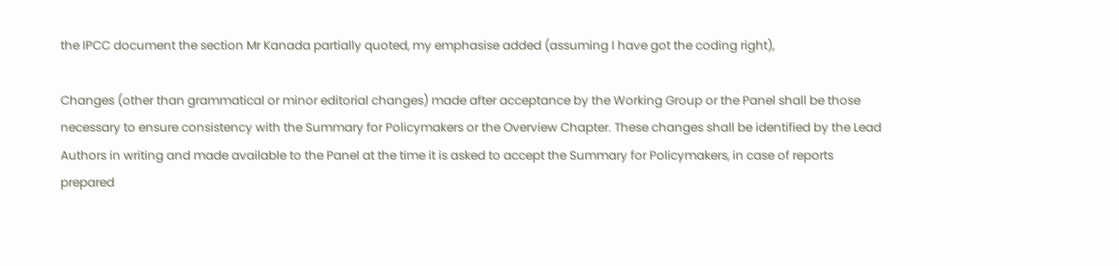the IPCC document the section Mr Kanada partially quoted, my emphasise added (assuming I have got the coding right),

Changes (other than grammatical or minor editorial changes) made after acceptance by the Working Group or the Panel shall be those necessary to ensure consistency with the Summary for Policymakers or the Overview Chapter. These changes shall be identified by the Lead Authors in writing and made available to the Panel at the time it is asked to accept the Summary for Policymakers, in case of reports prepared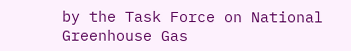by the Task Force on National Greenhouse Gas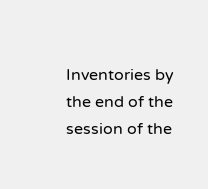Inventories by the end of the session of the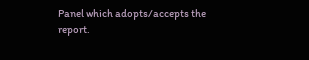Panel which adopts/accepts the report.